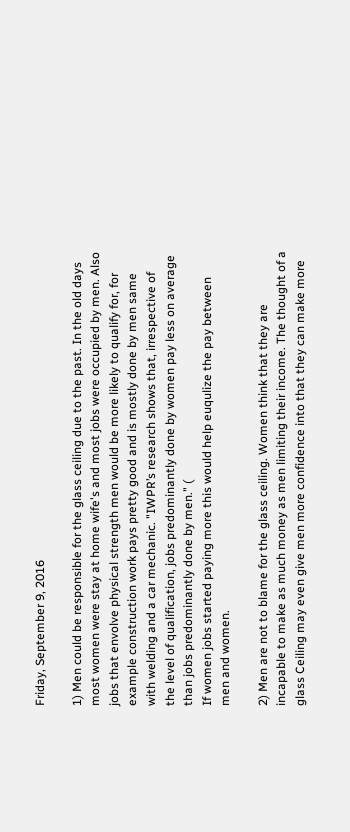Friday, September 9, 2016

1) Men could be responsible for the glass ceiling due to the past. In the old days most women were stay at home wife's and most jobs were occupied by men. Also jobs that envolve physical strength men would be more likely to qualify for, for example construction work pays pretty good and is mostly done by men same with welding and a car mechanic. "IWPR’s research shows that, irrespective of the level of qualification, jobs predominantly done by women pay less on average than jobs predominantly done by men." (
If women jobs started paying more this would help euqulize the pay between men and women.

2) Men are not to blame for the glass ceiling. Women think that they are incapable to make as much money as men limiting their income. The thought of a glass Ceiling may even give men more confidence into that they can make more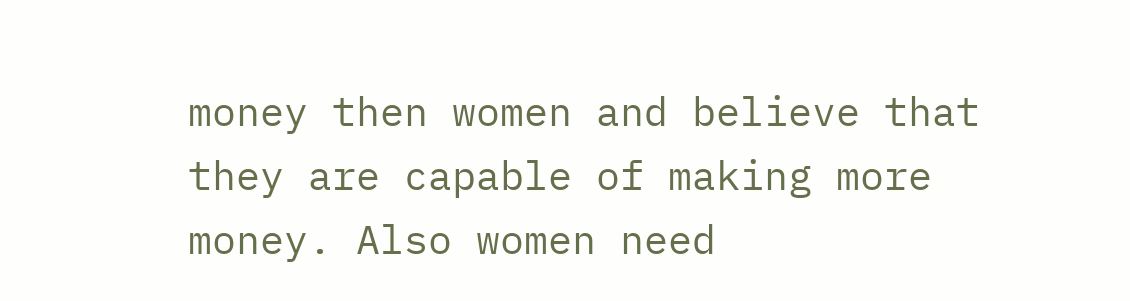money then women and believe that they are capable of making more money. Also women need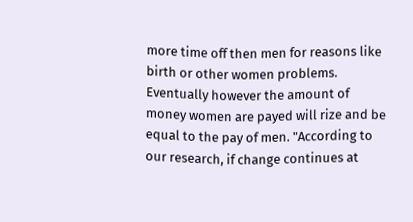more time off then men for reasons like birth or other women problems. Eventually however the amount of money women are payed will rize and be equal to the pay of men. "According to our research, if change continues at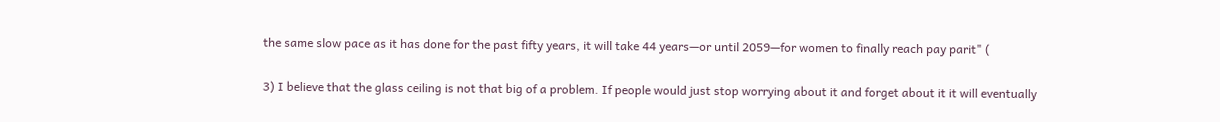the same slow pace as it has done for the past fifty years, it will take 44 years—or until 2059—for women to finally reach pay parit" (

3) I believe that the glass ceiling is not that big of a problem. If people would just stop worrying about it and forget about it it will eventually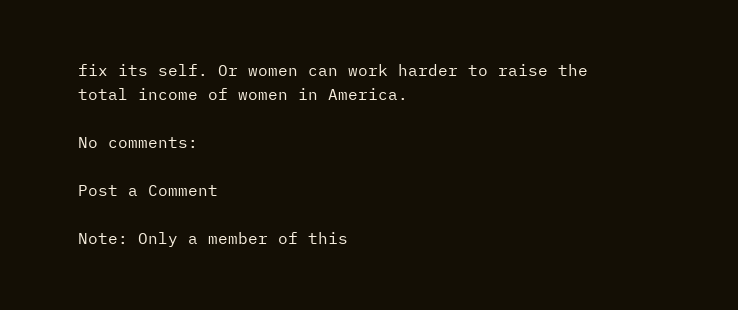fix its self. Or women can work harder to raise the total income of women in America.

No comments:

Post a Comment

Note: Only a member of this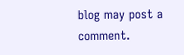blog may post a comment.